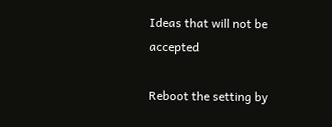Ideas that will not be accepted

Reboot the setting by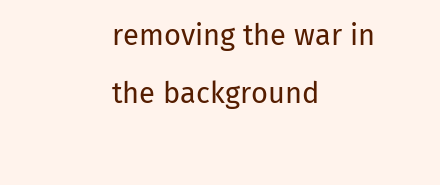removing the war in the background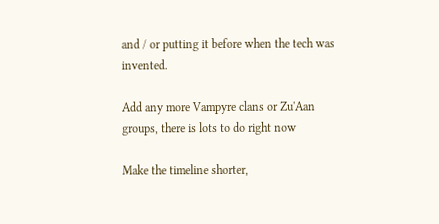and / or putting it before when the tech was invented.

Add any more Vampyre clans or Zu'Aan groups, there is lots to do right now

Make the timeline shorter,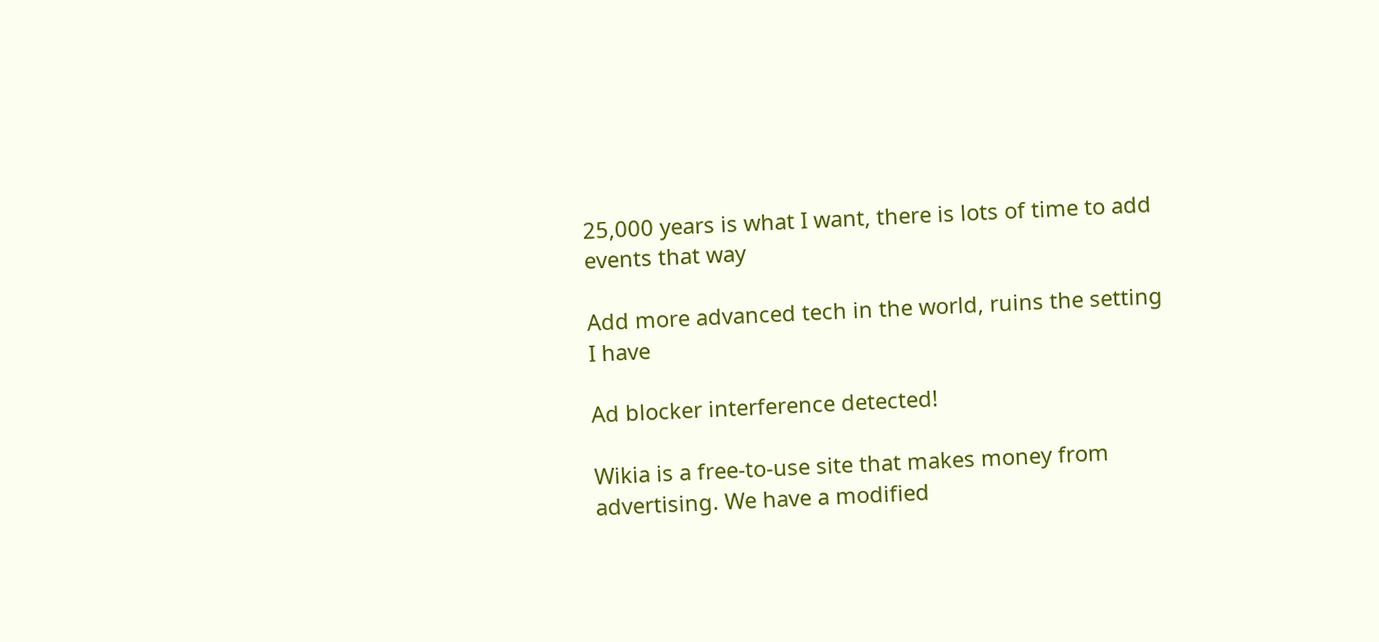25,000 years is what I want, there is lots of time to add events that way

Add more advanced tech in the world, ruins the setting I have

Ad blocker interference detected!

Wikia is a free-to-use site that makes money from advertising. We have a modified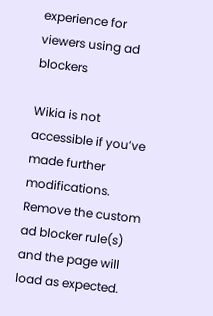experience for viewers using ad blockers

Wikia is not accessible if you’ve made further modifications. Remove the custom ad blocker rule(s) and the page will load as expected.